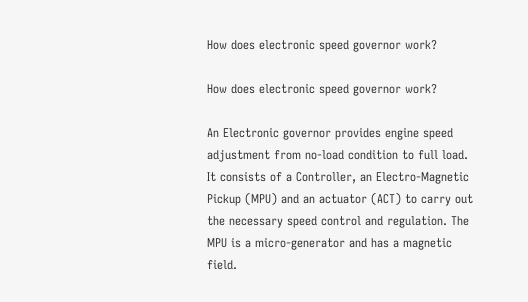How does electronic speed governor work?

How does electronic speed governor work?

An Electronic governor provides engine speed adjustment from no-load condition to full load. It consists of a Controller, an Electro-Magnetic Pickup (MPU) and an actuator (ACT) to carry out the necessary speed control and regulation. The MPU is a micro-generator and has a magnetic field.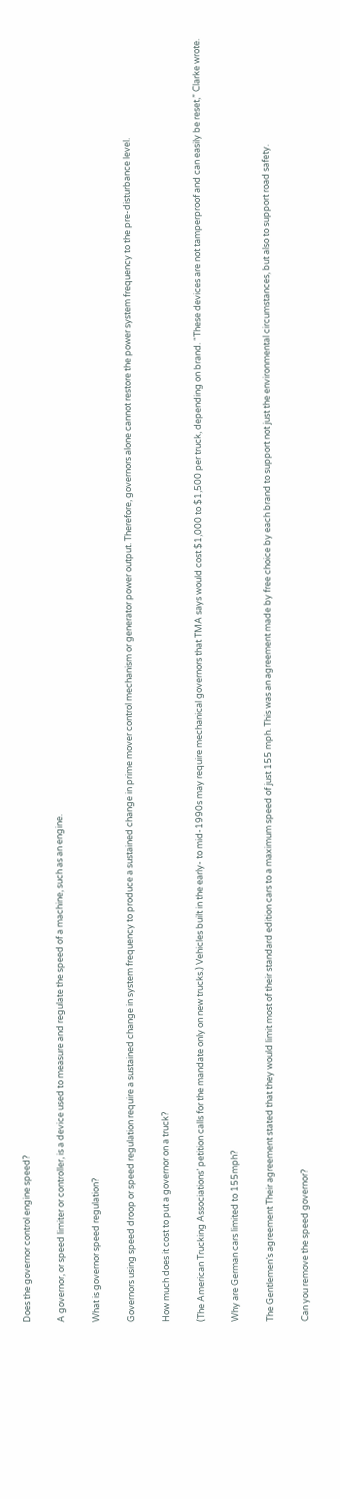Does the governor control engine speed?

A governor, or speed limiter or controller, is a device used to measure and regulate the speed of a machine, such as an engine.

What is governor speed regulation?

Governors using speed droop or speed regulation require a sustained change in system frequency to produce a sustained change in prime mover control mechanism or generator power output. Therefore, governors alone cannot restore the power system frequency to the pre-disturbance level.

How much does it cost to put a governor on a truck?

(The American Trucking Associations’ petition calls for the mandate only on new trucks.) Vehicles built in the early- to mid-1990s may require mechanical governors that TMA says would cost $1,000 to $1,500 per truck, depending on brand. “These devices are not tamperproof and can easily be reset,” Clarke wrote.

Why are German cars limited to 155mph?

The Gentlemen’s agreement Their agreement stated that they would limit most of their standard edition cars to a maximum speed of just 155 mph. This was an agreement made by free choice by each brand to support not just the environmental circumstances, but also to support road safety.

Can you remove the speed governor?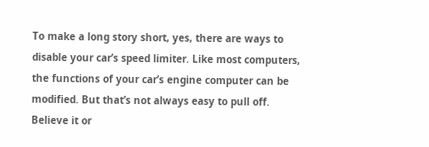To make a long story short, yes, there are ways to disable your car’s speed limiter. Like most computers, the functions of your car’s engine computer can be modified. But that’s not always easy to pull off. Believe it or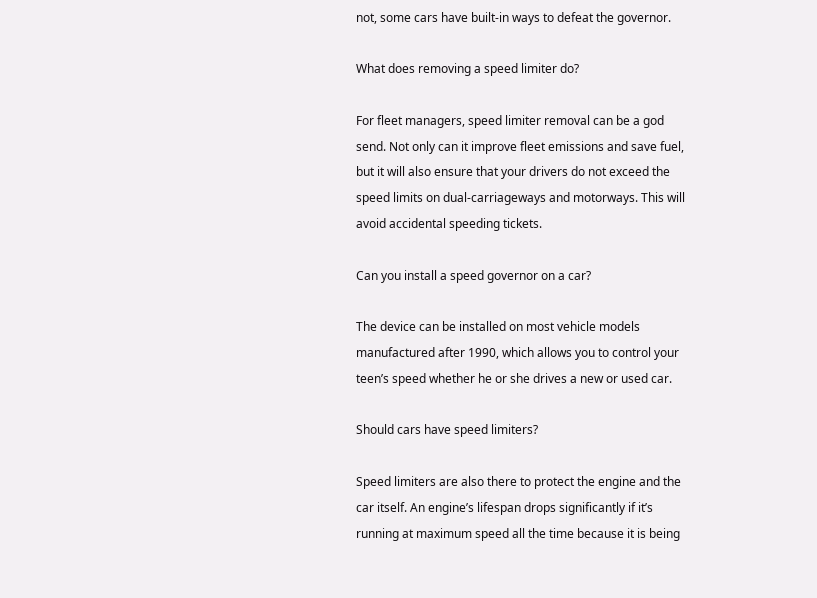not, some cars have built-in ways to defeat the governor.

What does removing a speed limiter do?

For fleet managers, speed limiter removal can be a god send. Not only can it improve fleet emissions and save fuel, but it will also ensure that your drivers do not exceed the speed limits on dual-carriageways and motorways. This will avoid accidental speeding tickets.

Can you install a speed governor on a car?

The device can be installed on most vehicle models manufactured after 1990, which allows you to control your teen’s speed whether he or she drives a new or used car.

Should cars have speed limiters?

Speed limiters are also there to protect the engine and the car itself. An engine’s lifespan drops significantly if it’s running at maximum speed all the time because it is being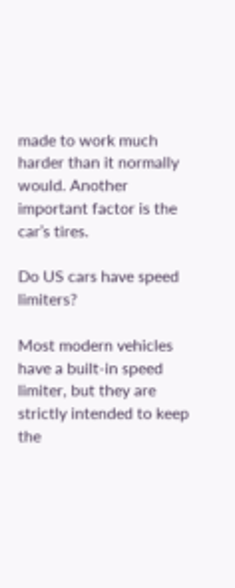made to work much harder than it normally would. Another important factor is the car’s tires.

Do US cars have speed limiters?

Most modern vehicles have a built-in speed limiter, but they are strictly intended to keep the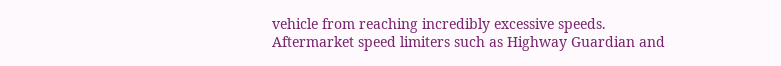vehicle from reaching incredibly excessive speeds. Aftermarket speed limiters such as Highway Guardian and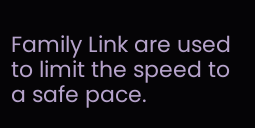Family Link are used to limit the speed to a safe pace.